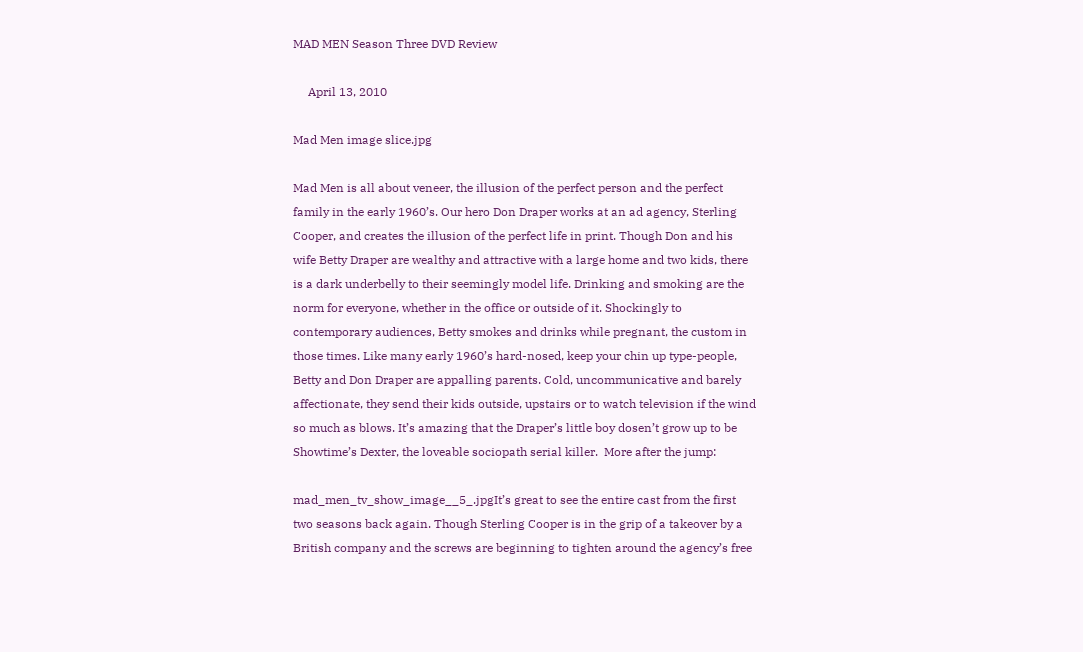MAD MEN Season Three DVD Review

     April 13, 2010

Mad Men image slice.jpg

Mad Men is all about veneer, the illusion of the perfect person and the perfect family in the early 1960’s. Our hero Don Draper works at an ad agency, Sterling Cooper, and creates the illusion of the perfect life in print. Though Don and his wife Betty Draper are wealthy and attractive with a large home and two kids, there is a dark underbelly to their seemingly model life. Drinking and smoking are the norm for everyone, whether in the office or outside of it. Shockingly to contemporary audiences, Betty smokes and drinks while pregnant, the custom in those times. Like many early 1960’s hard-nosed, keep your chin up type-people, Betty and Don Draper are appalling parents. Cold, uncommunicative and barely affectionate, they send their kids outside, upstairs or to watch television if the wind so much as blows. It’s amazing that the Draper’s little boy dosen’t grow up to be Showtime’s Dexter, the loveable sociopath serial killer.  More after the jump:

mad_men_tv_show_image__5_.jpgIt’s great to see the entire cast from the first two seasons back again. Though Sterling Cooper is in the grip of a takeover by a British company and the screws are beginning to tighten around the agency’s free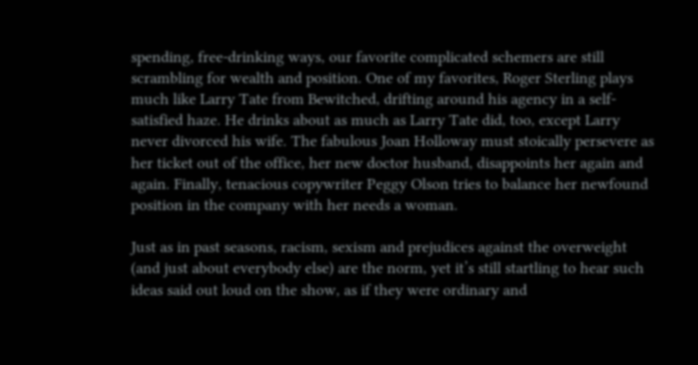spending, free-drinking ways, our favorite complicated schemers are still scrambling for wealth and position. One of my favorites, Roger Sterling plays much like Larry Tate from Bewitched, drifting around his agency in a self-satisfied haze. He drinks about as much as Larry Tate did, too, except Larry never divorced his wife. The fabulous Joan Holloway must stoically persevere as her ticket out of the office, her new doctor husband, disappoints her again and again. Finally, tenacious copywriter Peggy Olson tries to balance her newfound position in the company with her needs a woman.

Just as in past seasons, racism, sexism and prejudices against the overweight (and just about everybody else) are the norm, yet it’s still startling to hear such ideas said out loud on the show, as if they were ordinary and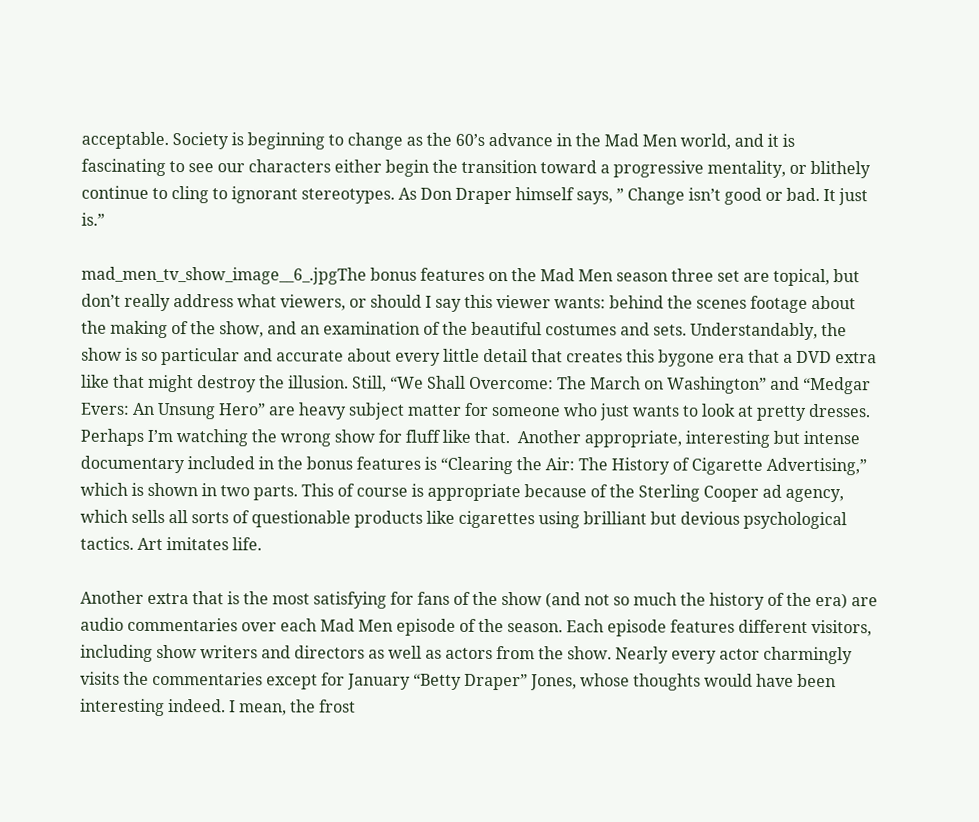acceptable. Society is beginning to change as the 60’s advance in the Mad Men world, and it is fascinating to see our characters either begin the transition toward a progressive mentality, or blithely continue to cling to ignorant stereotypes. As Don Draper himself says, ” Change isn’t good or bad. It just is.”

mad_men_tv_show_image__6_.jpgThe bonus features on the Mad Men season three set are topical, but don’t really address what viewers, or should I say this viewer wants: behind the scenes footage about the making of the show, and an examination of the beautiful costumes and sets. Understandably, the show is so particular and accurate about every little detail that creates this bygone era that a DVD extra like that might destroy the illusion. Still, “We Shall Overcome: The March on Washington” and “Medgar Evers: An Unsung Hero” are heavy subject matter for someone who just wants to look at pretty dresses. Perhaps I’m watching the wrong show for fluff like that.  Another appropriate, interesting but intense documentary included in the bonus features is “Clearing the Air: The History of Cigarette Advertising,” which is shown in two parts. This of course is appropriate because of the Sterling Cooper ad agency, which sells all sorts of questionable products like cigarettes using brilliant but devious psychological tactics. Art imitates life.

Another extra that is the most satisfying for fans of the show (and not so much the history of the era) are audio commentaries over each Mad Men episode of the season. Each episode features different visitors, including show writers and directors as well as actors from the show. Nearly every actor charmingly visits the commentaries except for January “Betty Draper” Jones, whose thoughts would have been interesting indeed. I mean, the frost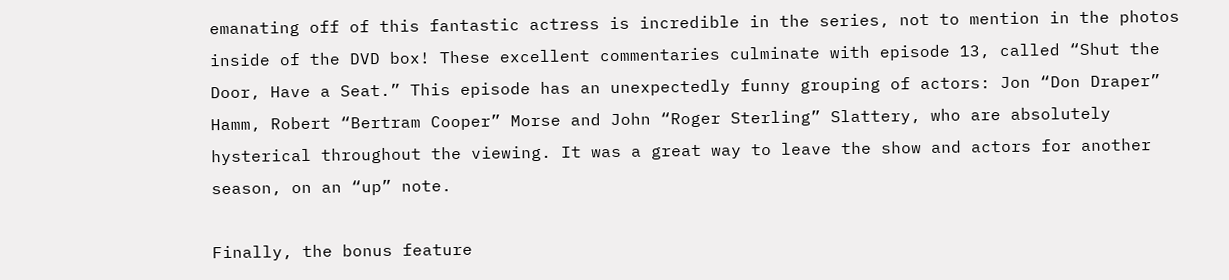emanating off of this fantastic actress is incredible in the series, not to mention in the photos inside of the DVD box! These excellent commentaries culminate with episode 13, called “Shut the Door, Have a Seat.” This episode has an unexpectedly funny grouping of actors: Jon “Don Draper” Hamm, Robert “Bertram Cooper” Morse and John “Roger Sterling” Slattery, who are absolutely hysterical throughout the viewing. It was a great way to leave the show and actors for another season, on an “up” note.

Finally, the bonus feature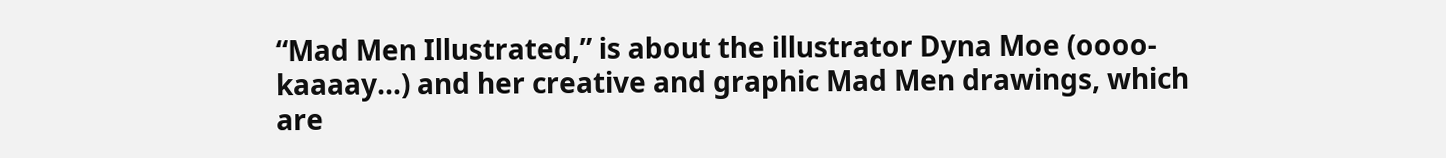“Mad Men Illustrated,” is about the illustrator Dyna Moe (oooo-kaaaay…) and her creative and graphic Mad Men drawings, which are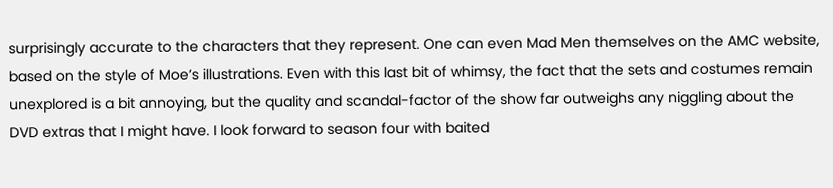surprisingly accurate to the characters that they represent. One can even Mad Men themselves on the AMC website, based on the style of Moe’s illustrations. Even with this last bit of whimsy, the fact that the sets and costumes remain unexplored is a bit annoying, but the quality and scandal-factor of the show far outweighs any niggling about the DVD extras that I might have. I look forward to season four with baited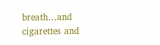breath…and cigarettes and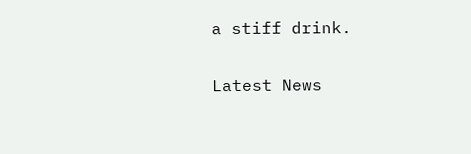a stiff drink.


Latest News